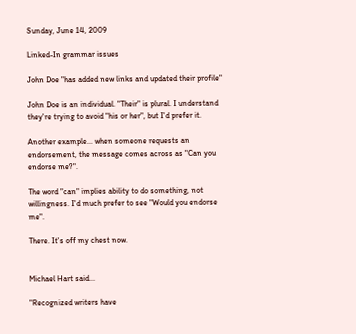Sunday, June 14, 2009

Linked-In grammar issues

John Doe "has added new links and updated their profile"

John Doe is an individual. "Their" is plural. I understand they're trying to avoid "his or her", but I'd prefer it.

Another example... when someone requests an endorsement, the message comes across as "Can you endorse me?".

The word "can" implies ability to do something, not willingness. I'd much prefer to see "Would you endorse me".

There. It's off my chest now.


Michael Hart said...

"Recognized writers have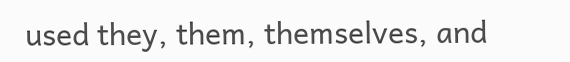used they, them, themselves, and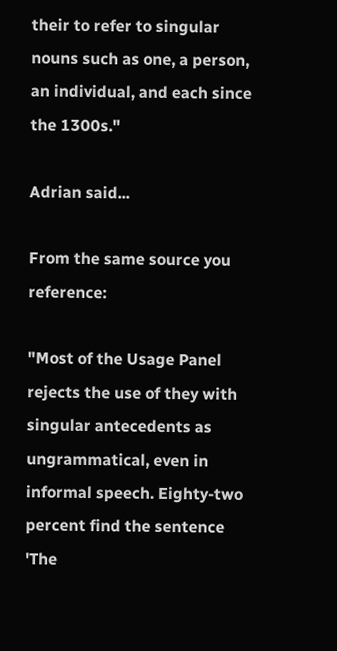their to refer to singular nouns such as one, a person, an individual, and each since the 1300s."

Adrian said...

From the same source you reference:

"Most of the Usage Panel rejects the use of they with singular antecedents as ungrammatical, even in informal speech. Eighty-two percent find the sentence 'The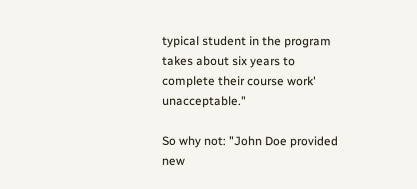typical student in the program takes about six years to complete their course work' unacceptable."

So why not: "John Doe provided new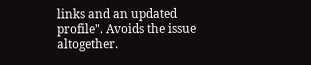links and an updated profile". Avoids the issue altogether.